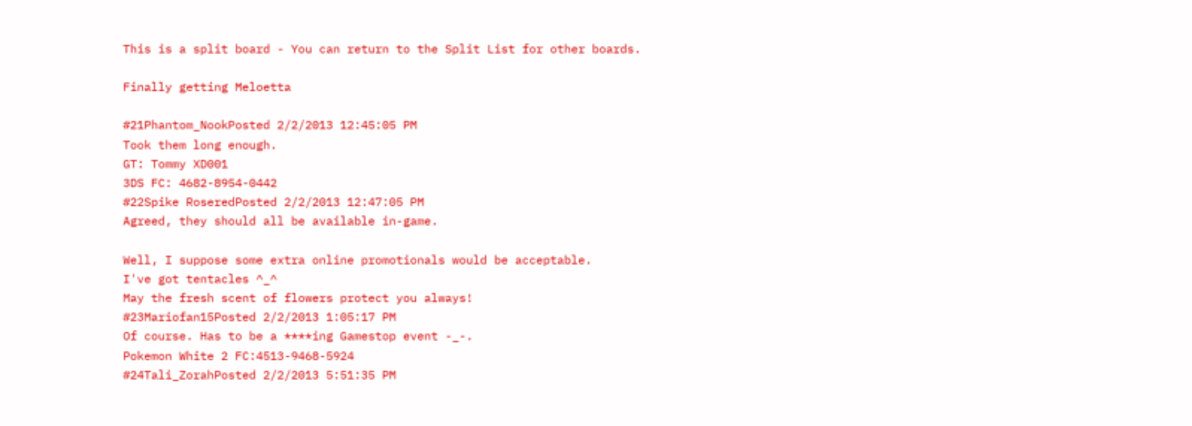This is a split board - You can return to the Split List for other boards.

Finally getting Meloetta

#21Phantom_NookPosted 2/2/2013 12:45:05 PM
Took them long enough.
GT: Tommy XD001
3DS FC: 4682-8954-0442
#22Spike RoseredPosted 2/2/2013 12:47:05 PM
Agreed, they should all be available in-game.

Well, I suppose some extra online promotionals would be acceptable.
I've got tentacles ^_^
May the fresh scent of flowers protect you always!
#23Mariofan15Posted 2/2/2013 1:05:17 PM
Of course. Has to be a ****ing Gamestop event -_-.
Pokemon White 2 FC:4513-9468-5924
#24Tali_ZorahPosted 2/2/2013 5:51:35 PM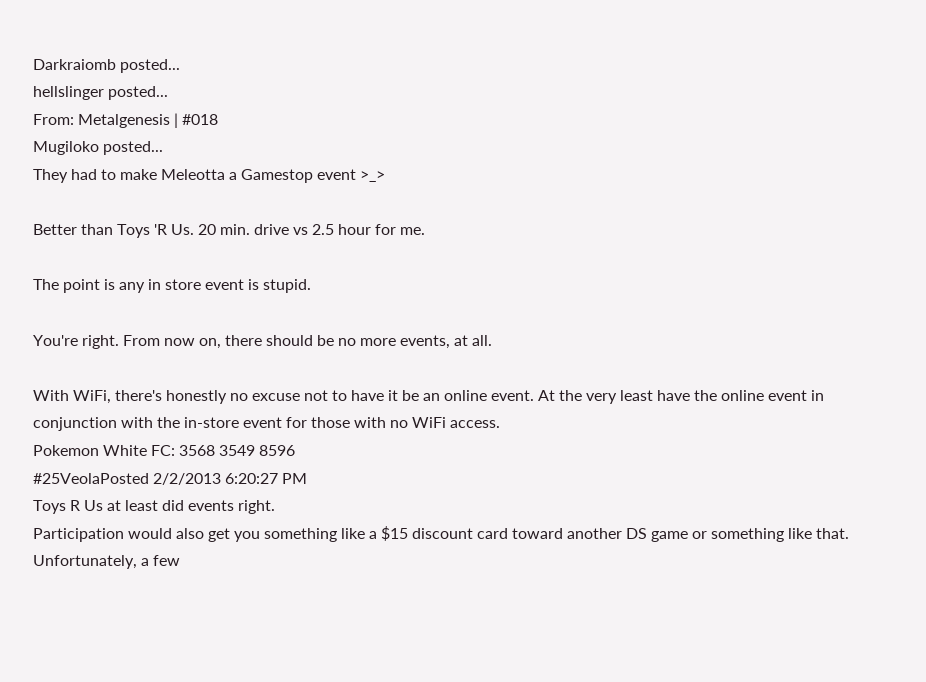Darkraiomb posted...
hellslinger posted...
From: Metalgenesis | #018
Mugiloko posted...
They had to make Meleotta a Gamestop event >_>

Better than Toys 'R Us. 20 min. drive vs 2.5 hour for me.

The point is any in store event is stupid.

You're right. From now on, there should be no more events, at all.

With WiFi, there's honestly no excuse not to have it be an online event. At the very least have the online event in conjunction with the in-store event for those with no WiFi access.
Pokemon White FC: 3568 3549 8596
#25VeolaPosted 2/2/2013 6:20:27 PM
Toys R Us at least did events right.
Participation would also get you something like a $15 discount card toward another DS game or something like that. Unfortunately, a few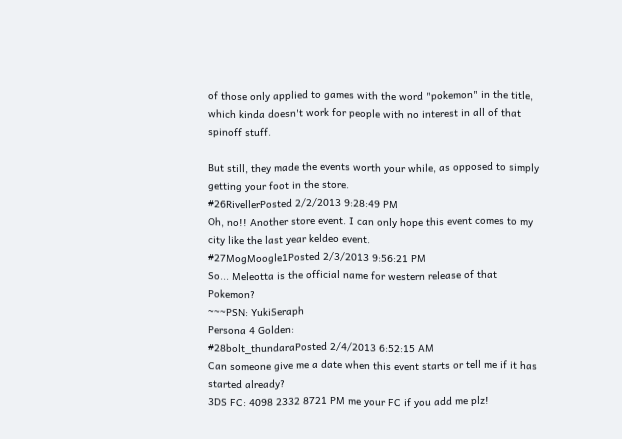of those only applied to games with the word "pokemon" in the title, which kinda doesn't work for people with no interest in all of that spinoff stuff.

But still, they made the events worth your while, as opposed to simply getting your foot in the store.
#26RivellerPosted 2/2/2013 9:28:49 PM
Oh, no!! Another store event. I can only hope this event comes to my city like the last year keldeo event.
#27MogMoogle1Posted 2/3/2013 9:56:21 PM
So... Meleotta is the official name for western release of that Pokemon?
~~~PSN: YukiSeraph
Persona 4 Golden:
#28bolt_thundaraPosted 2/4/2013 6:52:15 AM
Can someone give me a date when this event starts or tell me if it has started already?
3DS FC: 4098 2332 8721 PM me your FC if you add me plz!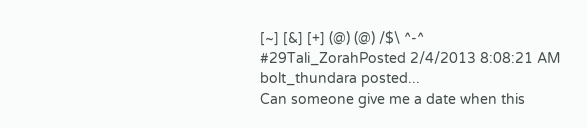[~] [&] [+] (@) (@) /$\ ^-^
#29Tali_ZorahPosted 2/4/2013 8:08:21 AM
bolt_thundara posted...
Can someone give me a date when this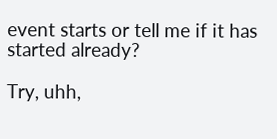event starts or tell me if it has started already?

Try, uhh,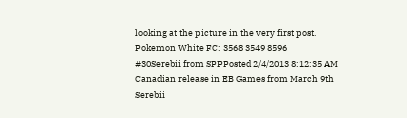looking at the picture in the very first post.
Pokemon White FC: 3568 3549 8596
#30Serebii from SPPPosted 2/4/2013 8:12:35 AM
Canadian release in EB Games from March 9th
Serebii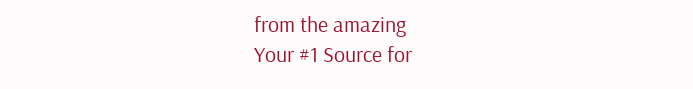from the amazing
Your #1 Source for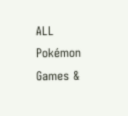ALL Pokémon Games &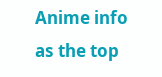Anime info as the top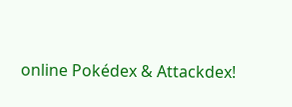online Pokédex & Attackdex!